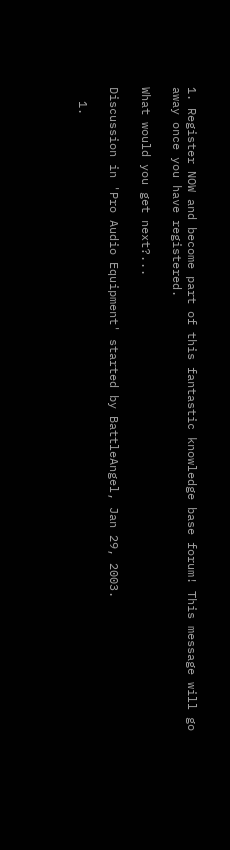1. Register NOW and become part of this fantastic knowledge base forum! This message will go away once you have registered.

What would you get next?...

Discussion in 'Pro Audio Equipment' started by BattleAngel, Jan 29, 2003.

  1.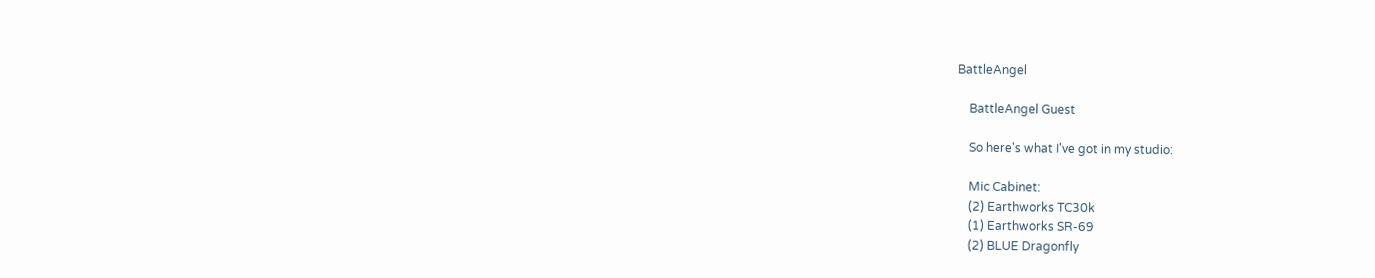BattleAngel

    BattleAngel Guest

    So here's what I've got in my studio:

    Mic Cabinet:
    (2) Earthworks TC30k
    (1) Earthworks SR-69
    (2) BLUE Dragonfly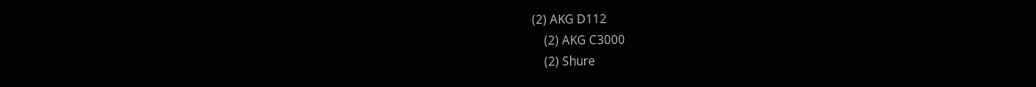(2) AKG D112
    (2) AKG C3000
    (2) Shure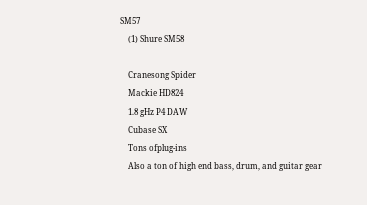SM57
    (1) Shure SM58

    Cranesong Spider
    Mackie HD824
    1.8 gHz P4 DAW
    Cubase SX
    Tons ofplug-ins
    Also a ton of high end bass, drum, and guitar gear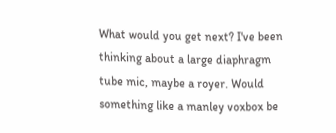What would you get next? I've been thinking about a large diaphragm tube mic, maybe a royer. Would something like a manley voxbox be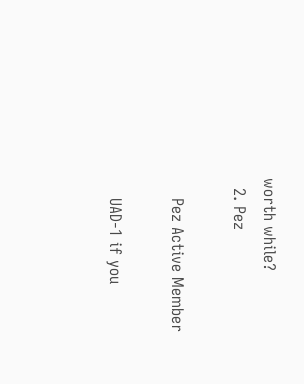worth while?
  2. Pez

    Pez Active Member

    UAD-1 if you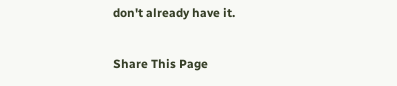don't already have it.

Share This Page